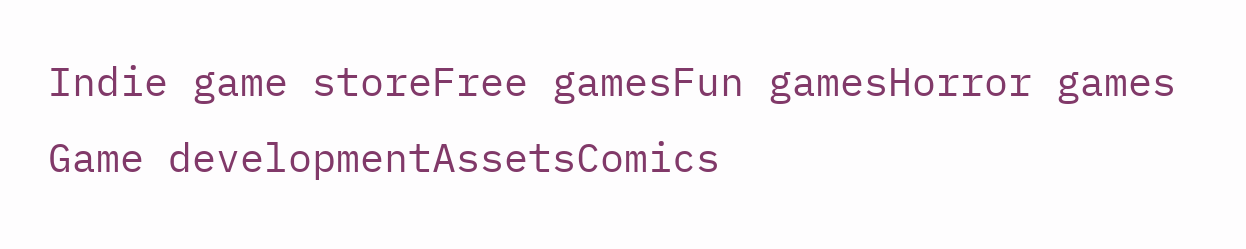Indie game storeFree gamesFun gamesHorror games
Game developmentAssetsComics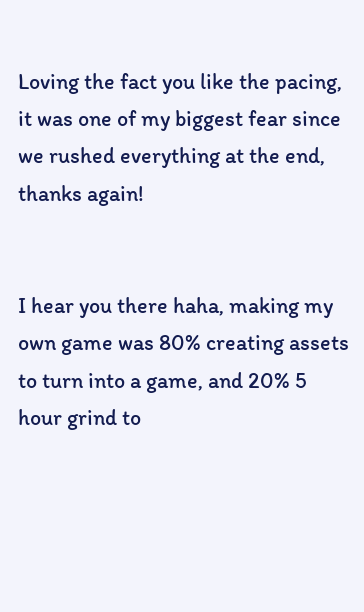Loving the fact you like the pacing, it was one of my biggest fear since we rushed everything at the end, thanks again!


I hear you there haha, making my own game was 80% creating assets to turn into a game, and 20% 5 hour grind to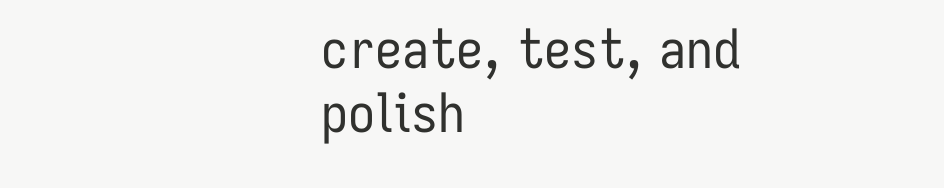create, test, and polish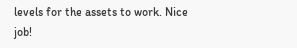levels for the assets to work. Nice job!